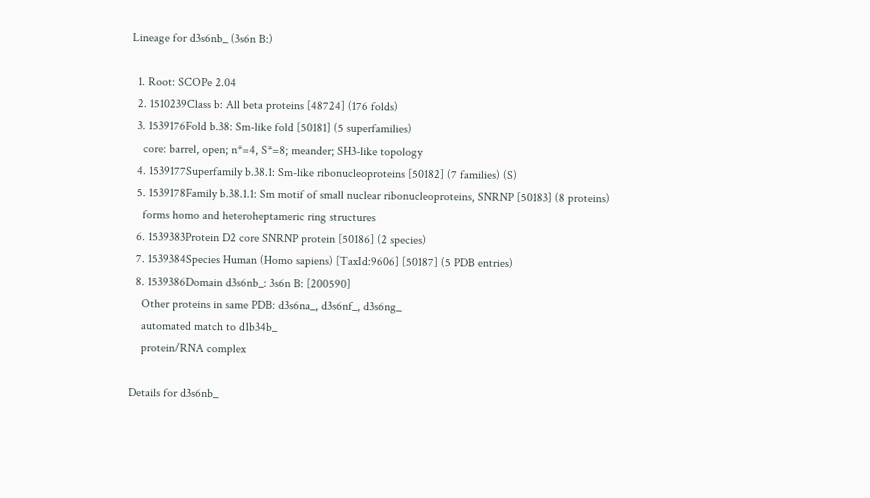Lineage for d3s6nb_ (3s6n B:)

  1. Root: SCOPe 2.04
  2. 1510239Class b: All beta proteins [48724] (176 folds)
  3. 1539176Fold b.38: Sm-like fold [50181] (5 superfamilies)
    core: barrel, open; n*=4, S*=8; meander; SH3-like topology
  4. 1539177Superfamily b.38.1: Sm-like ribonucleoproteins [50182] (7 families) (S)
  5. 1539178Family b.38.1.1: Sm motif of small nuclear ribonucleoproteins, SNRNP [50183] (8 proteins)
    forms homo and heteroheptameric ring structures
  6. 1539383Protein D2 core SNRNP protein [50186] (2 species)
  7. 1539384Species Human (Homo sapiens) [TaxId:9606] [50187] (5 PDB entries)
  8. 1539386Domain d3s6nb_: 3s6n B: [200590]
    Other proteins in same PDB: d3s6na_, d3s6nf_, d3s6ng_
    automated match to d1b34b_
    protein/RNA complex

Details for d3s6nb_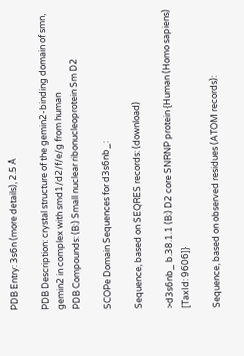PDB Entry: 3s6n (more details), 2.5 Å

PDB Description: crystal structure of the gemin2-binding domain of smn, gemin2 in complex with smd1/d2/f/e/g from human
PDB Compounds: (B:) Small nuclear ribonucleoprotein Sm D2

SCOPe Domain Sequences for d3s6nb_:

Sequence, based on SEQRES records: (download)

>d3s6nb_ b.38.1.1 (B:) D2 core SNRNP protein {Human (Homo sapiens) [TaxId: 9606]}

Sequence, based on observed residues (ATOM records):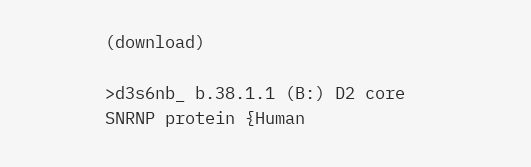(download)

>d3s6nb_ b.38.1.1 (B:) D2 core SNRNP protein {Human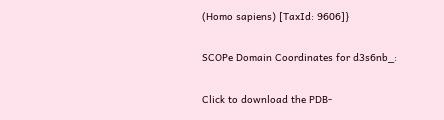(Homo sapiens) [TaxId: 9606]}

SCOPe Domain Coordinates for d3s6nb_:

Click to download the PDB-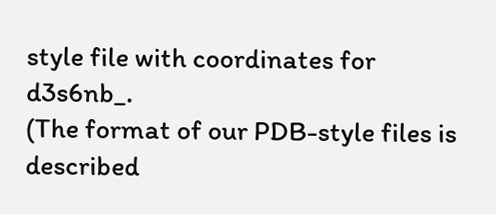style file with coordinates for d3s6nb_.
(The format of our PDB-style files is described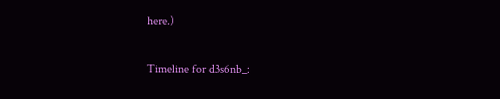here.)

Timeline for d3s6nb_: